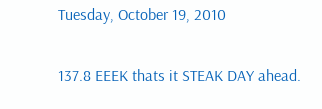Tuesday, October 19, 2010

137.8 EEEK thats it STEAK DAY ahead.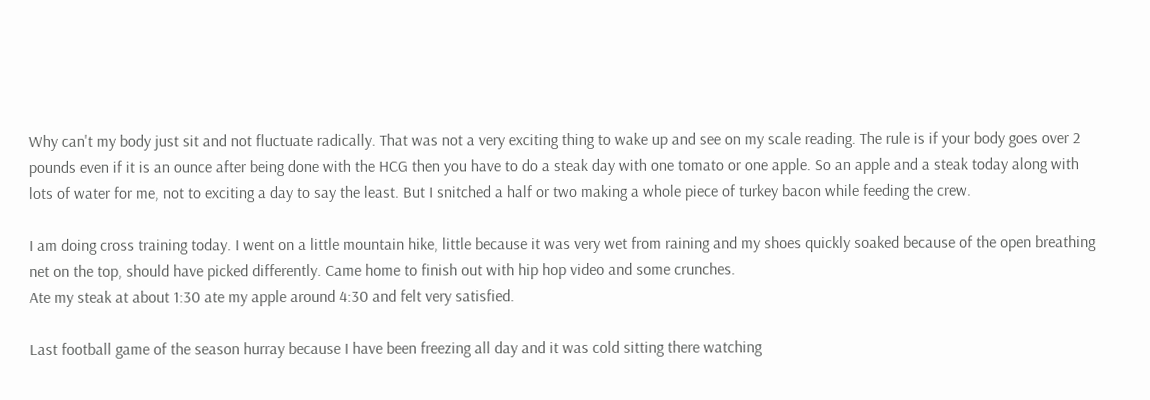Why can't my body just sit and not fluctuate radically. That was not a very exciting thing to wake up and see on my scale reading. The rule is if your body goes over 2 pounds even if it is an ounce after being done with the HCG then you have to do a steak day with one tomato or one apple. So an apple and a steak today along with lots of water for me, not to exciting a day to say the least. But I snitched a half or two making a whole piece of turkey bacon while feeding the crew.

I am doing cross training today. I went on a little mountain hike, little because it was very wet from raining and my shoes quickly soaked because of the open breathing net on the top, should have picked differently. Came home to finish out with hip hop video and some crunches.
Ate my steak at about 1:30 ate my apple around 4:30 and felt very satisfied.

Last football game of the season hurray because I have been freezing all day and it was cold sitting there watching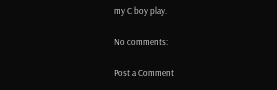my C boy play.

No comments:

Post a Comment